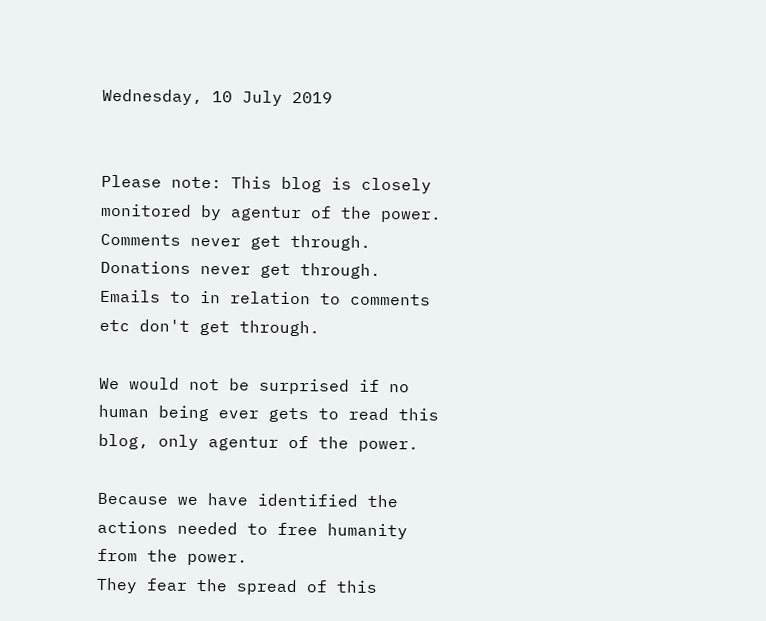Wednesday, 10 July 2019


Please note: This blog is closely monitored by agentur of the power.
Comments never get through.
Donations never get through.
Emails to in relation to comments etc don't get through.

We would not be surprised if no human being ever gets to read this blog, only agentur of the power.

Because we have identified the actions needed to free humanity from the power.
They fear the spread of this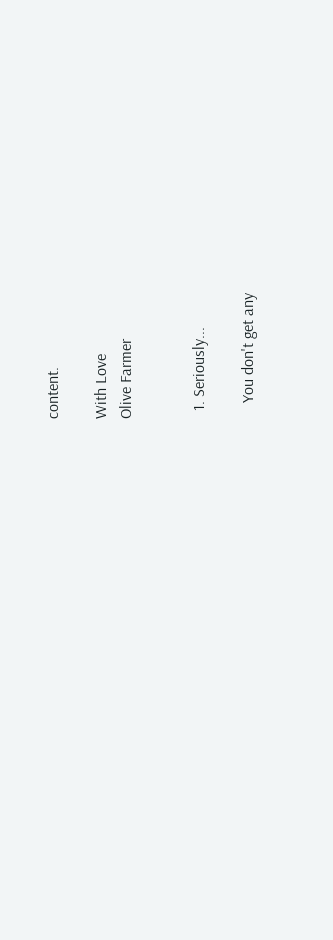content.

With Love
Olive Farmer


  1. Seriously...

    You don't get any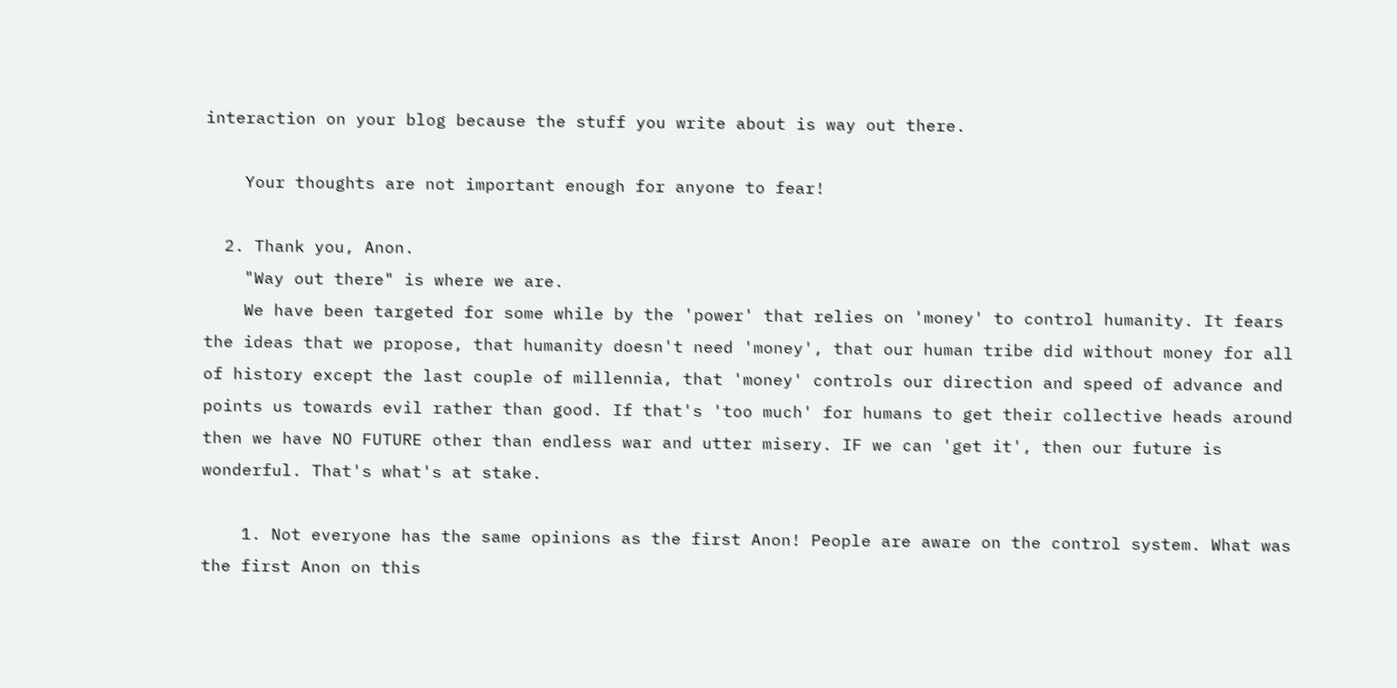interaction on your blog because the stuff you write about is way out there.

    Your thoughts are not important enough for anyone to fear!

  2. Thank you, Anon.
    "Way out there" is where we are.
    We have been targeted for some while by the 'power' that relies on 'money' to control humanity. It fears the ideas that we propose, that humanity doesn't need 'money', that our human tribe did without money for all of history except the last couple of millennia, that 'money' controls our direction and speed of advance and points us towards evil rather than good. If that's 'too much' for humans to get their collective heads around then we have NO FUTURE other than endless war and utter misery. IF we can 'get it', then our future is wonderful. That's what's at stake.

    1. Not everyone has the same opinions as the first Anon! People are aware on the control system. What was the first Anon on this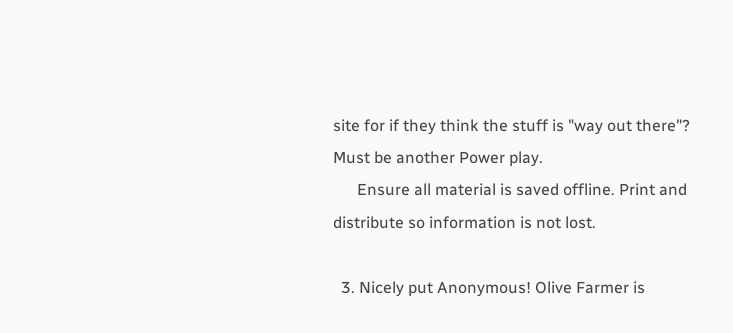site for if they think the stuff is "way out there"? Must be another Power play.
      Ensure all material is saved offline. Print and distribute so information is not lost.

  3. Nicely put Anonymous! Olive Farmer is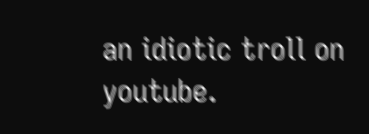an idiotic troll on youtube.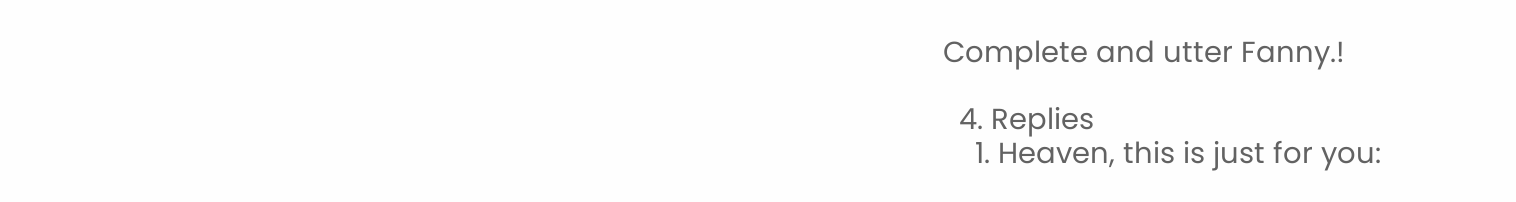Complete and utter Fanny.!

  4. Replies
    1. Heaven, this is just for you: